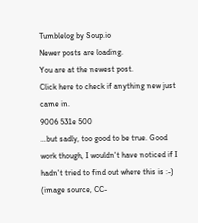Tumblelog by Soup.io
Newer posts are loading.
You are at the newest post.
Click here to check if anything new just came in.
9006 531e 500
…but sadly, too good to be true. Good work though, I wouldn't have noticed if I hadn't tried to find out where this is :-)
(image source, CC-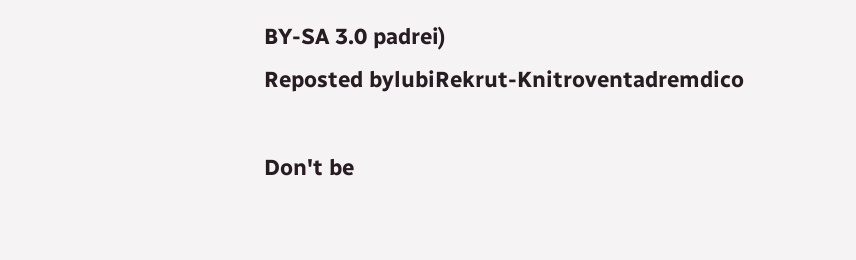BY-SA 3.0 padrei)
Reposted bylubiRekrut-Knitroventadremdico

Don't be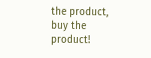the product, buy the product!